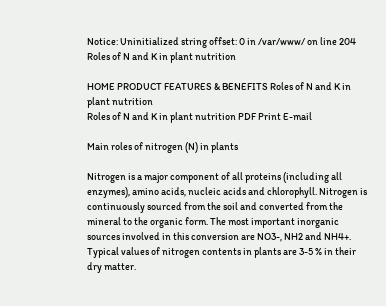Notice: Uninitialized string offset: 0 in /var/www/ on line 204 Roles of N and K in plant nutrition

HOME PRODUCT FEATURES & BENEFITS Roles of N and K in plant nutrition
Roles of N and K in plant nutrition PDF Print E-mail

Main roles of nitrogen (N) in plants

Nitrogen is a major component of all proteins (including all enzymes), amino acids, nucleic acids and chlorophyll. Nitrogen is continuously sourced from the soil and converted from the mineral to the organic form. The most important inorganic sources involved in this conversion are NO3-, NH2 and NH4+. Typical values of nitrogen contents in plants are 3-5 % in their dry matter.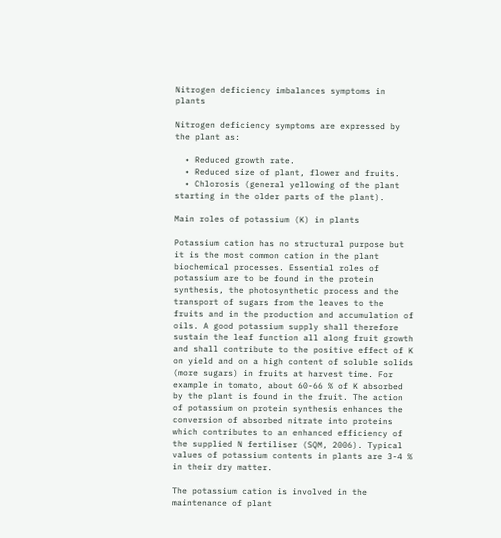Nitrogen deficiency imbalances symptoms in plants

Nitrogen deficiency symptoms are expressed by the plant as:

  • Reduced growth rate.
  • Reduced size of plant, flower and fruits.
  • Chlorosis (general yellowing of the plant starting in the older parts of the plant).

Main roles of potassium (K) in plants

Potassium cation has no structural purpose but it is the most common cation in the plant biochemical processes. Essential roles of potassium are to be found in the protein synthesis, the photosynthetic process and the transport of sugars from the leaves to the fruits and in the production and accumulation of oils. A good potassium supply shall therefore sustain the leaf function all along fruit growth and shall contribute to the positive effect of K on yield and on a high content of soluble solids (more sugars) in fruits at harvest time. For example in tomato, about 60-66 % of K absorbed by the plant is found in the fruit. The action of potassium on protein synthesis enhances the conversion of absorbed nitrate into proteins which contributes to an enhanced efficiency of the supplied N fertiliser (SQM, 2006). Typical values of potassium contents in plants are 3-4 % in their dry matter.

The potassium cation is involved in the maintenance of plant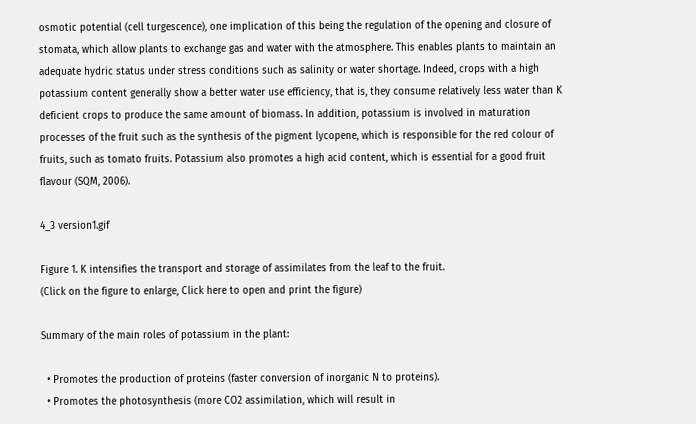osmotic potential (cell turgescence), one implication of this being the regulation of the opening and closure of stomata, which allow plants to exchange gas and water with the atmosphere. This enables plants to maintain an adequate hydric status under stress conditions such as salinity or water shortage. Indeed, crops with a high potassium content generally show a better water use efficiency, that is, they consume relatively less water than K deficient crops to produce the same amount of biomass. In addition, potassium is involved in maturation processes of the fruit such as the synthesis of the pigment lycopene, which is responsible for the red colour of fruits, such as tomato fruits. Potassium also promotes a high acid content, which is essential for a good fruit flavour (SQM, 2006).

4_3 version1.gif

Figure 1. K intensifies the transport and storage of assimilates from the leaf to the fruit.
(Click on the figure to enlarge, Click here to open and print the figure)

Summary of the main roles of potassium in the plant:

  • Promotes the production of proteins (faster conversion of inorganic N to proteins).
  • Promotes the photosynthesis (more CO2 assimilation, which will result in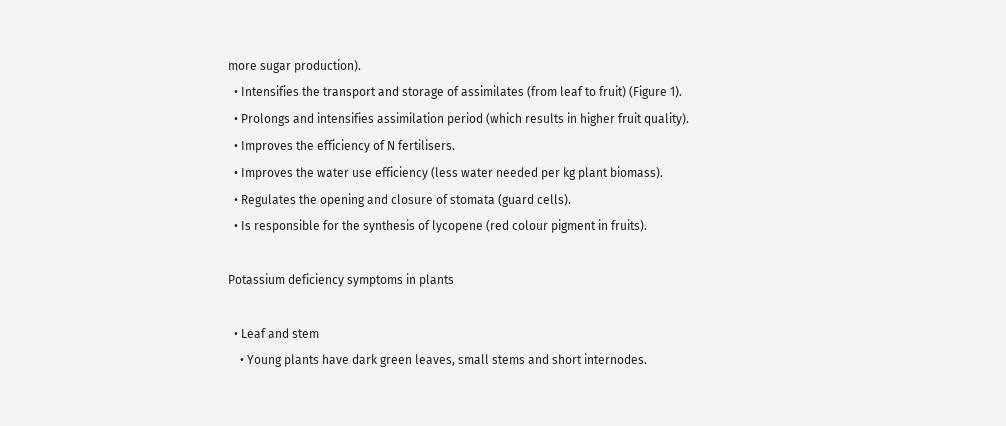more sugar production).
  • Intensifies the transport and storage of assimilates (from leaf to fruit) (Figure 1).
  • Prolongs and intensifies assimilation period (which results in higher fruit quality).
  • Improves the efficiency of N fertilisers.
  • Improves the water use efficiency (less water needed per kg plant biomass).
  • Regulates the opening and closure of stomata (guard cells).
  • Is responsible for the synthesis of lycopene (red colour pigment in fruits).

Potassium deficiency symptoms in plants

  • Leaf and stem
    • Young plants have dark green leaves, small stems and short internodes.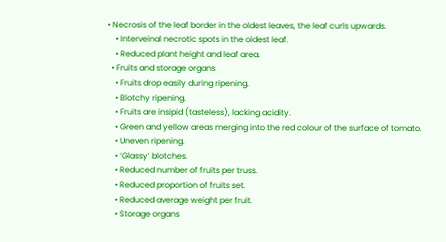• Necrosis of the leaf border in the oldest leaves, the leaf curls upwards.
    • Interveinal necrotic spots in the oldest leaf.
    • Reduced plant height and leaf area.
  • Fruits and storage organs
    • Fruits drop easily during ripening.
    • Blotchy ripening.
    • Fruits are insipid (tasteless), lacking acidity.
    • Green and yellow areas merging into the red colour of the surface of tomato.
    • Uneven ripening.
    • ‘Glassy’ blotches.
    • Reduced number of fruits per truss.
    • Reduced proportion of fruits set.
    • Reduced average weight per fruit.
    • Storage organs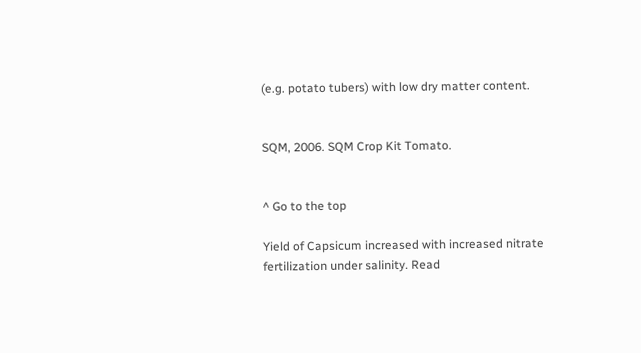(e.g. potato tubers) with low dry matter content.


SQM, 2006. SQM Crop Kit Tomato.


^ Go to the top

Yield of Capsicum increased with increased nitrate fertilization under salinity. Read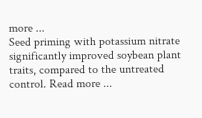more ...
Seed priming with potassium nitrate significantly improved soybean plant traits, compared to the untreated control. Read more ...